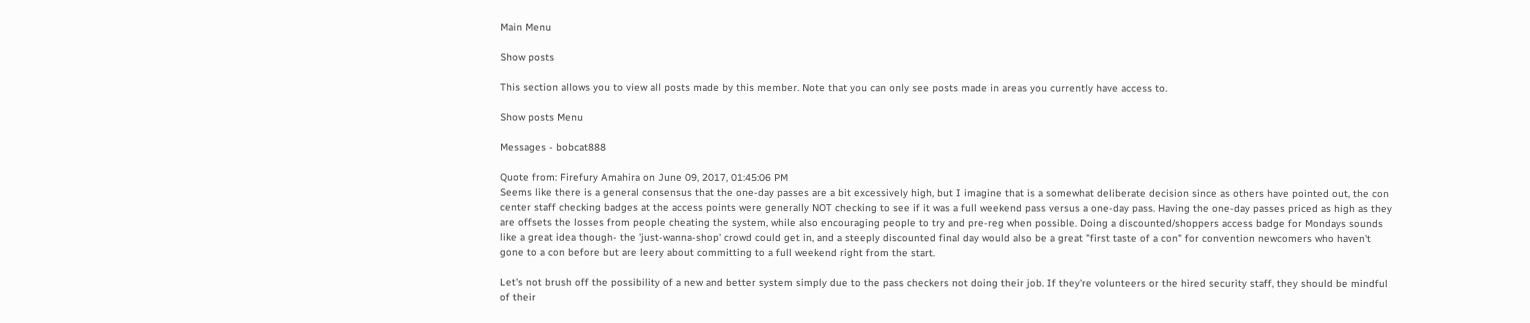Main Menu

Show posts

This section allows you to view all posts made by this member. Note that you can only see posts made in areas you currently have access to.

Show posts Menu

Messages - bobcat888

Quote from: Firefury Amahira on June 09, 2017, 01:45:06 PM
Seems like there is a general consensus that the one-day passes are a bit excessively high, but I imagine that is a somewhat deliberate decision since as others have pointed out, the con center staff checking badges at the access points were generally NOT checking to see if it was a full weekend pass versus a one-day pass. Having the one-day passes priced as high as they are offsets the losses from people cheating the system, while also encouraging people to try and pre-reg when possible. Doing a discounted/shoppers access badge for Mondays sounds like a great idea though- the 'just-wanna-shop' crowd could get in, and a steeply discounted final day would also be a great "first taste of a con" for convention newcomers who haven't gone to a con before but are leery about committing to a full weekend right from the start.

Let's not brush off the possibility of a new and better system simply due to the pass checkers not doing their job. If they're volunteers or the hired security staff, they should be mindful of their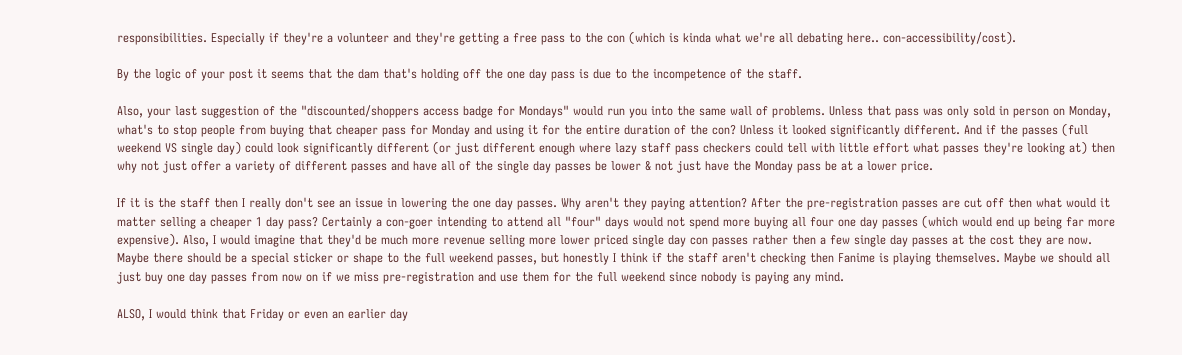responsibilities. Especially if they're a volunteer and they're getting a free pass to the con (which is kinda what we're all debating here.. con-accessibility/cost).

By the logic of your post it seems that the dam that's holding off the one day pass is due to the incompetence of the staff.

Also, your last suggestion of the "discounted/shoppers access badge for Mondays" would run you into the same wall of problems. Unless that pass was only sold in person on Monday, what's to stop people from buying that cheaper pass for Monday and using it for the entire duration of the con? Unless it looked significantly different. And if the passes (full weekend VS single day) could look significantly different (or just different enough where lazy staff pass checkers could tell with little effort what passes they're looking at) then why not just offer a variety of different passes and have all of the single day passes be lower & not just have the Monday pass be at a lower price.

If it is the staff then I really don't see an issue in lowering the one day passes. Why aren't they paying attention? After the pre-registration passes are cut off then what would it matter selling a cheaper 1 day pass? Certainly a con-goer intending to attend all "four" days would not spend more buying all four one day passes (which would end up being far more expensive). Also, I would imagine that they'd be much more revenue selling more lower priced single day con passes rather then a few single day passes at the cost they are now. Maybe there should be a special sticker or shape to the full weekend passes, but honestly I think if the staff aren't checking then Fanime is playing themselves. Maybe we should all just buy one day passes from now on if we miss pre-registration and use them for the full weekend since nobody is paying any mind.

ALSO, I would think that Friday or even an earlier day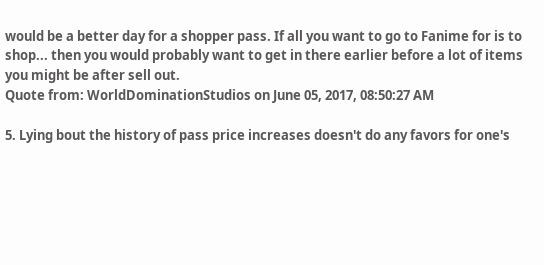would be a better day for a shopper pass. If all you want to go to Fanime for is to shop... then you would probably want to get in there earlier before a lot of items you might be after sell out.
Quote from: WorldDominationStudios on June 05, 2017, 08:50:27 AM

5. Lying bout the history of pass price increases doesn't do any favors for one's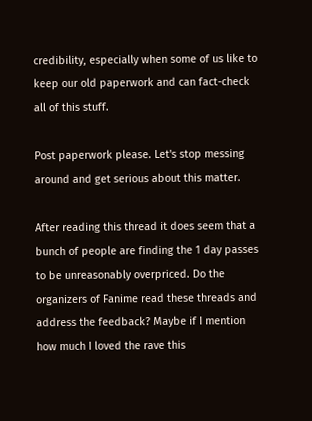credibility, especially when some of us like to keep our old paperwork and can fact-check all of this stuff.

Post paperwork please. Let's stop messing around and get serious about this matter.

After reading this thread it does seem that a bunch of people are finding the 1 day passes to be unreasonably overpriced. Do the organizers of Fanime read these threads and address the feedback? Maybe if I mention how much I loved the rave this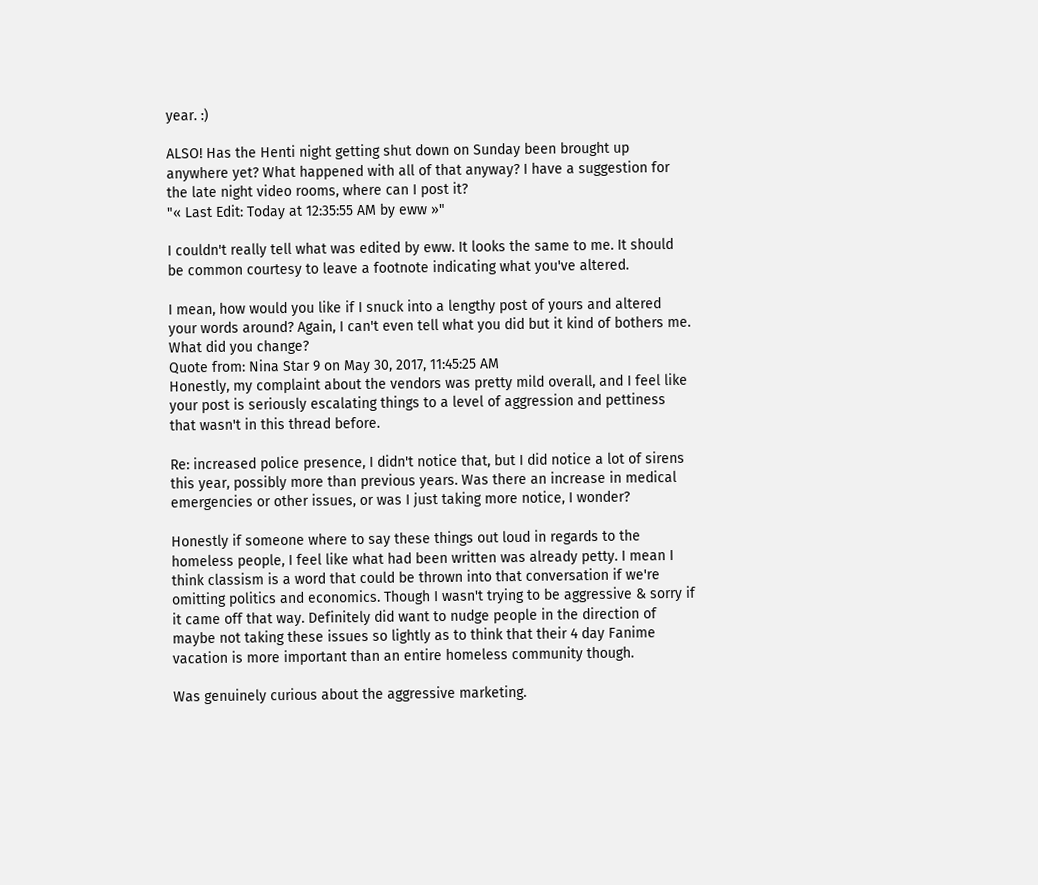year. :)

ALSO! Has the Henti night getting shut down on Sunday been brought up anywhere yet? What happened with all of that anyway? I have a suggestion for the late night video rooms, where can I post it?
"« Last Edit: Today at 12:35:55 AM by eww »"

I couldn't really tell what was edited by eww. It looks the same to me. It should be common courtesy to leave a footnote indicating what you've altered.

I mean, how would you like if I snuck into a lengthy post of yours and altered your words around? Again, I can't even tell what you did but it kind of bothers me. What did you change?
Quote from: Nina Star 9 on May 30, 2017, 11:45:25 AM
Honestly, my complaint about the vendors was pretty mild overall, and I feel like your post is seriously escalating things to a level of aggression and pettiness that wasn't in this thread before.

Re: increased police presence, I didn't notice that, but I did notice a lot of sirens this year, possibly more than previous years. Was there an increase in medical emergencies or other issues, or was I just taking more notice, I wonder?

Honestly if someone where to say these things out loud in regards to the homeless people, I feel like what had been written was already petty. I mean I think classism is a word that could be thrown into that conversation if we're omitting politics and economics. Though I wasn't trying to be aggressive & sorry if it came off that way. Definitely did want to nudge people in the direction of maybe not taking these issues so lightly as to think that their 4 day Fanime vacation is more important than an entire homeless community though.

Was genuinely curious about the aggressive marketing.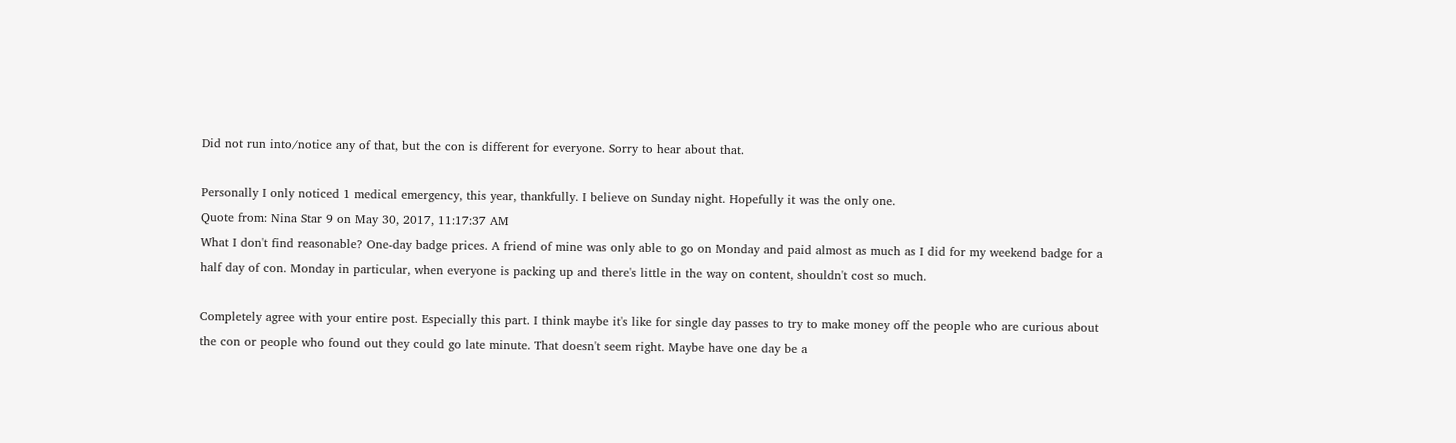Did not run into/notice any of that, but the con is different for everyone. Sorry to hear about that.

Personally I only noticed 1 medical emergency, this year, thankfully. I believe on Sunday night. Hopefully it was the only one.
Quote from: Nina Star 9 on May 30, 2017, 11:17:37 AM
What I don't find reasonable? One-day badge prices. A friend of mine was only able to go on Monday and paid almost as much as I did for my weekend badge for a half day of con. Monday in particular, when everyone is packing up and there's little in the way on content, shouldn't cost so much.

Completely agree with your entire post. Especially this part. I think maybe it's like for single day passes to try to make money off the people who are curious about the con or people who found out they could go late minute. That doesn't seem right. Maybe have one day be a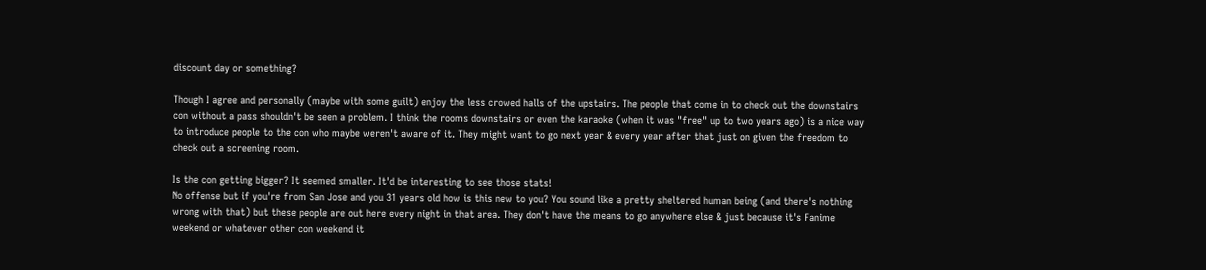discount day or something?

Though I agree and personally (maybe with some guilt) enjoy the less crowed halls of the upstairs. The people that come in to check out the downstairs con without a pass shouldn't be seen a problem. I think the rooms downstairs or even the karaoke (when it was "free" up to two years ago) is a nice way to introduce people to the con who maybe weren't aware of it. They might want to go next year & every year after that just on given the freedom to check out a screening room.

Is the con getting bigger? It seemed smaller. It'd be interesting to see those stats!
No offense but if you're from San Jose and you 31 years old how is this new to you? You sound like a pretty sheltered human being (and there's nothing wrong with that) but these people are out here every night in that area. They don't have the means to go anywhere else & just because it's Fanime weekend or whatever other con weekend it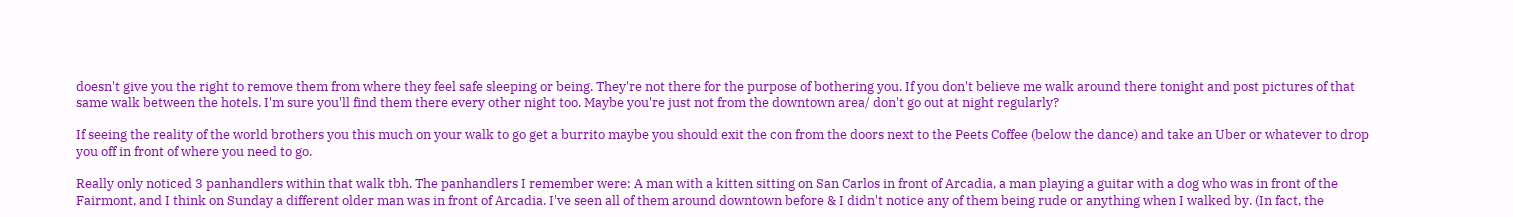doesn't give you the right to remove them from where they feel safe sleeping or being. They're not there for the purpose of bothering you. If you don't believe me walk around there tonight and post pictures of that same walk between the hotels. I'm sure you'll find them there every other night too. Maybe you're just not from the downtown area/ don't go out at night regularly?

If seeing the reality of the world brothers you this much on your walk to go get a burrito maybe you should exit the con from the doors next to the Peets Coffee (below the dance) and take an Uber or whatever to drop you off in front of where you need to go.

Really only noticed 3 panhandlers within that walk tbh. The panhandlers I remember were: A man with a kitten sitting on San Carlos in front of Arcadia, a man playing a guitar with a dog who was in front of the Fairmont, and I think on Sunday a different older man was in front of Arcadia. I've seen all of them around downtown before & I didn't notice any of them being rude or anything when I walked by. (In fact, the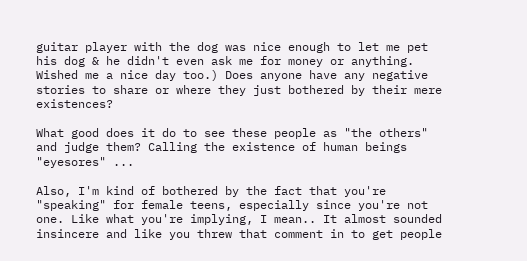guitar player with the dog was nice enough to let me pet his dog & he didn't even ask me for money or anything. Wished me a nice day too.) Does anyone have any negative stories to share or where they just bothered by their mere existences?

What good does it do to see these people as "the others" and judge them? Calling the existence of human beings "eyesores" ...

Also, I'm kind of bothered by the fact that you're "speaking" for female teens, especially since you're not one. Like what you're implying, I mean.. It almost sounded insincere and like you threw that comment in to get people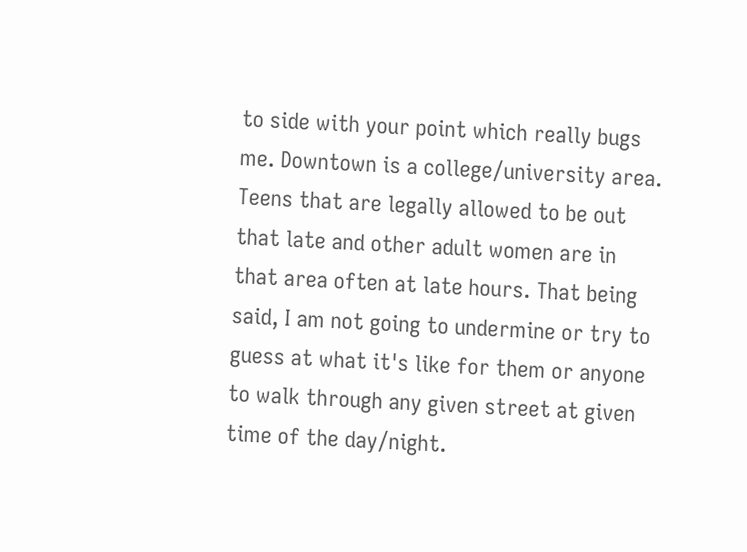to side with your point which really bugs me. Downtown is a college/university area. Teens that are legally allowed to be out that late and other adult women are in that area often at late hours. That being said, I am not going to undermine or try to guess at what it's like for them or anyone to walk through any given street at given time of the day/night.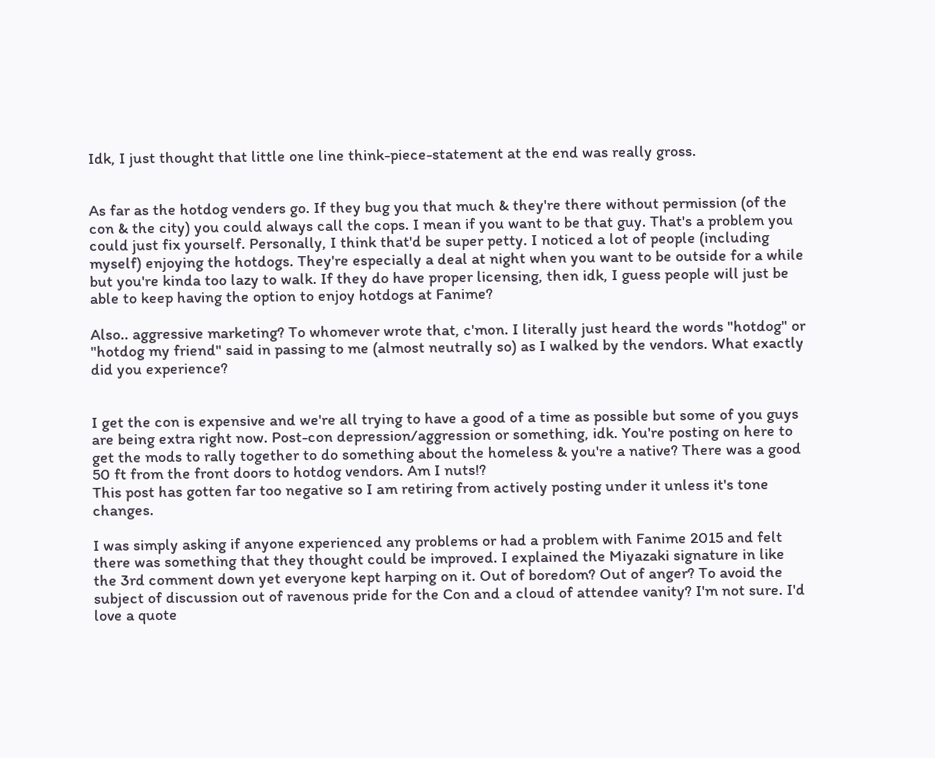Idk, I just thought that little one line think-piece-statement at the end was really gross.


As far as the hotdog venders go. If they bug you that much & they're there without permission (of the con & the city) you could always call the cops. I mean if you want to be that guy. That's a problem you could just fix yourself. Personally, I think that'd be super petty. I noticed a lot of people (including myself) enjoying the hotdogs. They're especially a deal at night when you want to be outside for a while but you're kinda too lazy to walk. If they do have proper licensing, then idk, I guess people will just be able to keep having the option to enjoy hotdogs at Fanime?

Also.. aggressive marketing? To whomever wrote that, c'mon. I literally just heard the words "hotdog" or "hotdog my friend" said in passing to me (almost neutrally so) as I walked by the vendors. What exactly did you experience?


I get the con is expensive and we're all trying to have a good of a time as possible but some of you guys are being extra right now. Post-con depression/aggression or something, idk. You're posting on here to get the mods to rally together to do something about the homeless & you're a native? There was a good 50 ft from the front doors to hotdog vendors. Am I nuts!?
This post has gotten far too negative so I am retiring from actively posting under it unless it's tone changes.

I was simply asking if anyone experienced any problems or had a problem with Fanime 2015 and felt there was something that they thought could be improved. I explained the Miyazaki signature in like the 3rd comment down yet everyone kept harping on it. Out of boredom? Out of anger? To avoid the subject of discussion out of ravenous pride for the Con and a cloud of attendee vanity? I'm not sure. I'd love a quote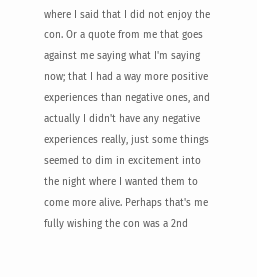where I said that I did not enjoy the con. Or a quote from me that goes against me saying what I'm saying now; that I had a way more positive experiences than negative ones, and actually I didn't have any negative experiences really, just some things seemed to dim in excitement into the night where I wanted them to come more alive. Perhaps that's me fully wishing the con was a 2nd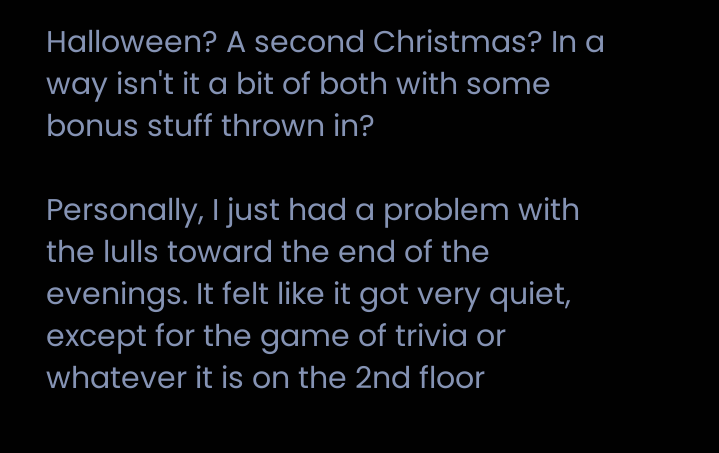Halloween? A second Christmas? In a way isn't it a bit of both with some bonus stuff thrown in?

Personally, I just had a problem with the lulls toward the end of the evenings. It felt like it got very quiet, except for the game of trivia or whatever it is on the 2nd floor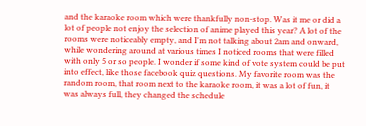and the karaoke room which were thankfully non-stop. Was it me or did a lot of people not enjoy the selection of anime played this year? A lot of the rooms were noticeably empty, and I'm not talking about 2am and onward, while wondering around at various times I noticed rooms that were filled with only 5 or so people. I wonder if some kind of vote system could be put into effect, like those facebook quiz questions. My favorite room was the random room, that room next to the karaoke room, it was a lot of fun, it was always full, they changed the schedule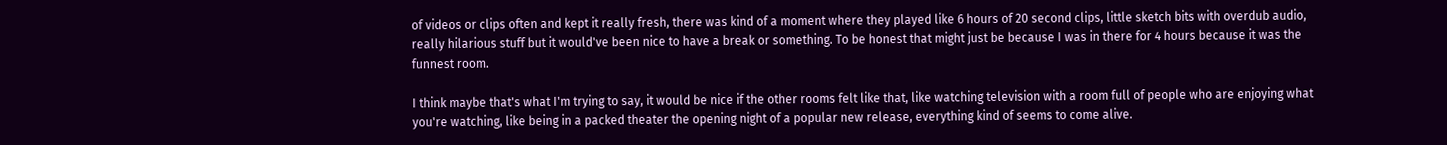of videos or clips often and kept it really fresh, there was kind of a moment where they played like 6 hours of 20 second clips, little sketch bits with overdub audio, really hilarious stuff but it would've been nice to have a break or something. To be honest that might just be because I was in there for 4 hours because it was the funnest room.

I think maybe that's what I'm trying to say, it would be nice if the other rooms felt like that, like watching television with a room full of people who are enjoying what you're watching, like being in a packed theater the opening night of a popular new release, everything kind of seems to come alive.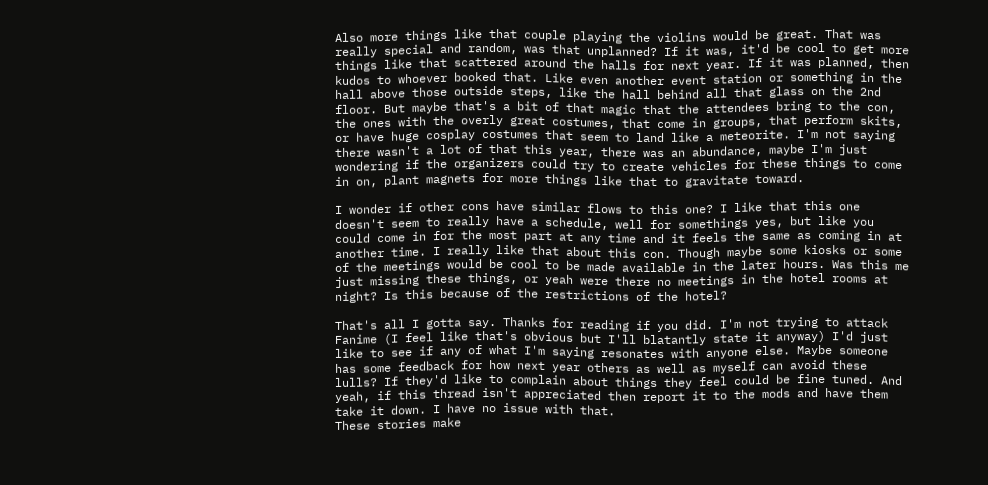Also more things like that couple playing the violins would be great. That was really special and random, was that unplanned? If it was, it'd be cool to get more things like that scattered around the halls for next year. If it was planned, then kudos to whoever booked that. Like even another event station or something in the hall above those outside steps, like the hall behind all that glass on the 2nd floor. But maybe that's a bit of that magic that the attendees bring to the con, the ones with the overly great costumes, that come in groups, that perform skits, or have huge cosplay costumes that seem to land like a meteorite. I'm not saying there wasn't a lot of that this year, there was an abundance, maybe I'm just wondering if the organizers could try to create vehicles for these things to come in on, plant magnets for more things like that to gravitate toward.

I wonder if other cons have similar flows to this one? I like that this one doesn't seem to really have a schedule, well for somethings yes, but like you could come in for the most part at any time and it feels the same as coming in at another time. I really like that about this con. Though maybe some kiosks or some of the meetings would be cool to be made available in the later hours. Was this me just missing these things, or yeah were there no meetings in the hotel rooms at night? Is this because of the restrictions of the hotel?

That's all I gotta say. Thanks for reading if you did. I'm not trying to attack Fanime (I feel like that's obvious but I'll blatantly state it anyway) I'd just like to see if any of what I'm saying resonates with anyone else. Maybe someone has some feedback for how next year others as well as myself can avoid these lulls? If they'd like to complain about things they feel could be fine tuned. And yeah, if this thread isn't appreciated then report it to the mods and have them take it down. I have no issue with that.
These stories make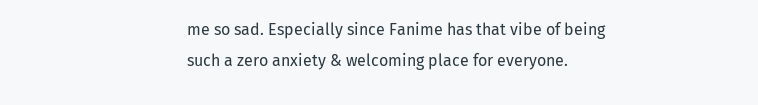me so sad. Especially since Fanime has that vibe of being such a zero anxiety & welcoming place for everyone.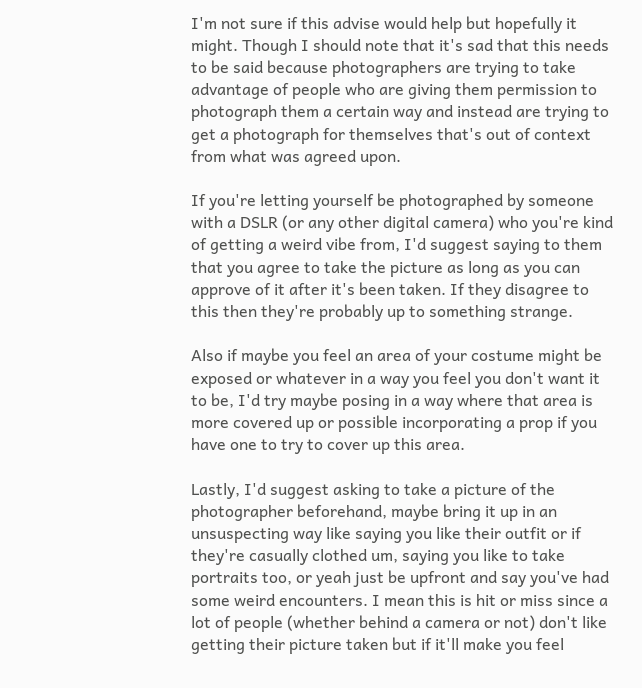I'm not sure if this advise would help but hopefully it might. Though I should note that it's sad that this needs to be said because photographers are trying to take advantage of people who are giving them permission to photograph them a certain way and instead are trying to get a photograph for themselves that's out of context from what was agreed upon.

If you're letting yourself be photographed by someone with a DSLR (or any other digital camera) who you're kind of getting a weird vibe from, I'd suggest saying to them that you agree to take the picture as long as you can approve of it after it's been taken. If they disagree to this then they're probably up to something strange.

Also if maybe you feel an area of your costume might be exposed or whatever in a way you feel you don't want it to be, I'd try maybe posing in a way where that area is more covered up or possible incorporating a prop if you have one to try to cover up this area.

Lastly, I'd suggest asking to take a picture of the photographer beforehand, maybe bring it up in an unsuspecting way like saying you like their outfit or if they're casually clothed um, saying you like to take portraits too, or yeah just be upfront and say you've had some weird encounters. I mean this is hit or miss since a lot of people (whether behind a camera or not) don't like getting their picture taken but if it'll make you feel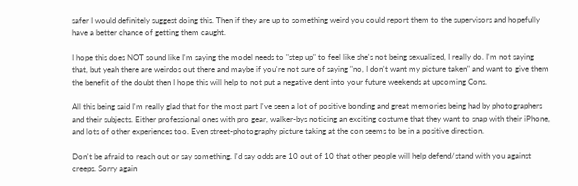safer I would definitely suggest doing this. Then if they are up to something weird you could report them to the supervisors and hopefully have a better chance of getting them caught.

I hope this does NOT sound like I'm saying the model needs to "step up" to feel like she's not being sexualized, I really do. I'm not saying that, but yeah there are weirdos out there and maybe if you're not sure of saying "no, I don't want my picture taken" and want to give them the benefit of the doubt then I hope this will help to not put a negative dent into your future weekends at upcoming Cons.

All this being said I'm really glad that for the most part I've seen a lot of positive bonding and great memories being had by photographers and their subjects. Either professional ones with pro gear, walker-bys noticing an exciting costume that they want to snap with their iPhone, and lots of other experiences too. Even street-photography picture taking at the con seems to be in a positive direction.

Don't be afraid to reach out or say something. I'd say odds are 10 out of 10 that other people will help defend/stand with you against creeps. Sorry again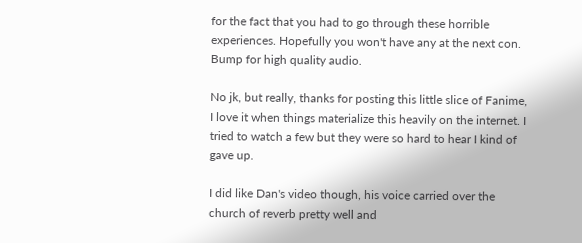for the fact that you had to go through these horrible experiences. Hopefully you won't have any at the next con.
Bump for high quality audio.

No jk, but really, thanks for posting this little slice of Fanime, I love it when things materialize this heavily on the internet. I tried to watch a few but they were so hard to hear I kind of gave up.

I did like Dan's video though, his voice carried over the church of reverb pretty well and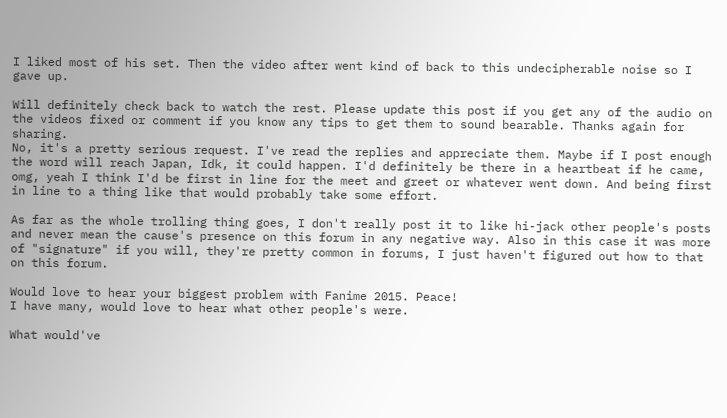I liked most of his set. Then the video after went kind of back to this undecipherable noise so I gave up.

Will definitely check back to watch the rest. Please update this post if you get any of the audio on the videos fixed or comment if you know any tips to get them to sound bearable. Thanks again for sharing.
No, it's a pretty serious request. I've read the replies and appreciate them. Maybe if I post enough the word will reach Japan, Idk, it could happen. I'd definitely be there in a heartbeat if he came, omg, yeah I think I'd be first in line for the meet and greet or whatever went down. And being first in line to a thing like that would probably take some effort.

As far as the whole trolling thing goes, I don't really post it to like hi-jack other people's posts and never mean the cause's presence on this forum in any negative way. Also in this case it was more of "signature" if you will, they're pretty common in forums, I just haven't figured out how to that on this forum.

Would love to hear your biggest problem with Fanime 2015. Peace!
I have many, would love to hear what other people's were.

What would've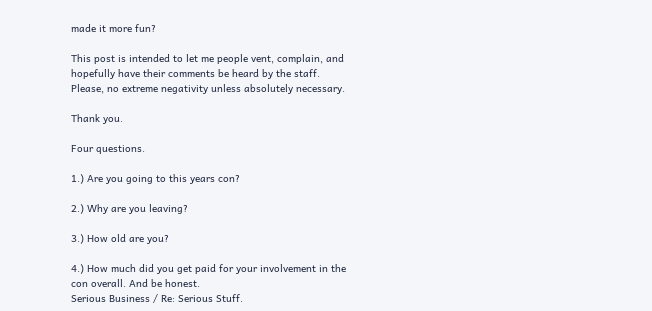made it more fun?

This post is intended to let me people vent, complain, and hopefully have their comments be heard by the staff. Please, no extreme negativity unless absolutely necessary.

Thank you.

Four questions.

1.) Are you going to this years con?

2.) Why are you leaving?

3.) How old are you?

4.) How much did you get paid for your involvement in the con overall. And be honest.
Serious Business / Re: Serious Stuff.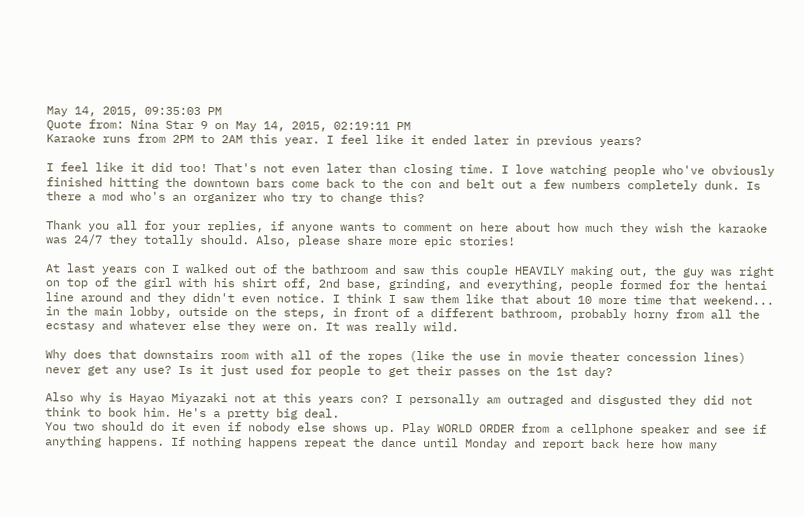May 14, 2015, 09:35:03 PM
Quote from: Nina Star 9 on May 14, 2015, 02:19:11 PM
Karaoke runs from 2PM to 2AM this year. I feel like it ended later in previous years?

I feel like it did too! That's not even later than closing time. I love watching people who've obviously finished hitting the downtown bars come back to the con and belt out a few numbers completely dunk. Is there a mod who's an organizer who try to change this?

Thank you all for your replies, if anyone wants to comment on here about how much they wish the karaoke was 24/7 they totally should. Also, please share more epic stories!

At last years con I walked out of the bathroom and saw this couple HEAVILY making out, the guy was right on top of the girl with his shirt off, 2nd base, grinding, and everything, people formed for the hentai line around and they didn't even notice. I think I saw them like that about 10 more time that weekend... in the main lobby, outside on the steps, in front of a different bathroom, probably horny from all the ecstasy and whatever else they were on. It was really wild.

Why does that downstairs room with all of the ropes (like the use in movie theater concession lines) never get any use? Is it just used for people to get their passes on the 1st day?

Also why is Hayao Miyazaki not at this years con? I personally am outraged and disgusted they did not think to book him. He's a pretty big deal.
You two should do it even if nobody else shows up. Play WORLD ORDER from a cellphone speaker and see if anything happens. If nothing happens repeat the dance until Monday and report back here how many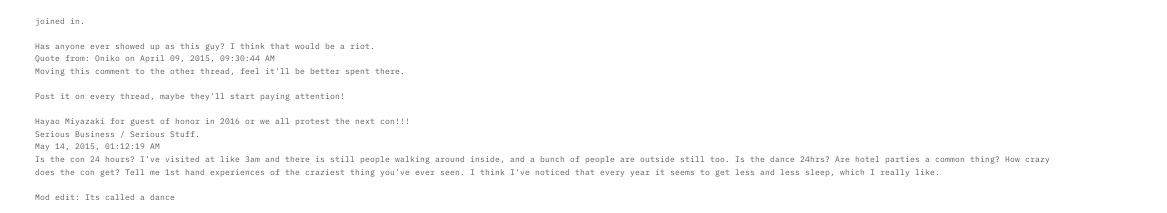joined in.

Has anyone ever showed up as this guy? I think that would be a riot.
Quote from: Oniko on April 09, 2015, 09:30:44 AM
Moving this comment to the other thread, feel it'll be better spent there.

Post it on every thread, maybe they'll start paying attention!

Hayao Miyazaki for guest of honor in 2016 or we all protest the next con!!!
Serious Business / Serious Stuff.
May 14, 2015, 01:12:19 AM
Is the con 24 hours? I've visited at like 3am and there is still people walking around inside, and a bunch of people are outside still too. Is the dance 24hrs? Are hotel parties a common thing? How crazy does the con get? Tell me 1st hand experiences of the craziest thing you've ever seen. I think I've noticed that every year it seems to get less and less sleep, which I really like.

Mod edit: Its called a dance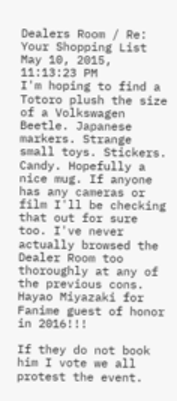Dealers Room / Re: Your Shopping List
May 10, 2015, 11:13:23 PM
I'm hoping to find a Totoro plush the size of a Volkswagen Beetle. Japanese markers. Strange small toys. Stickers. Candy. Hopefully a nice mug. If anyone has any cameras or film I'll be checking that out for sure too. I've never actually browsed the Dealer Room too thoroughly at any of the previous cons.
Hayao Miyazaki for Fanime guest of honor in 2016!!!

If they do not book him I vote we all protest the event.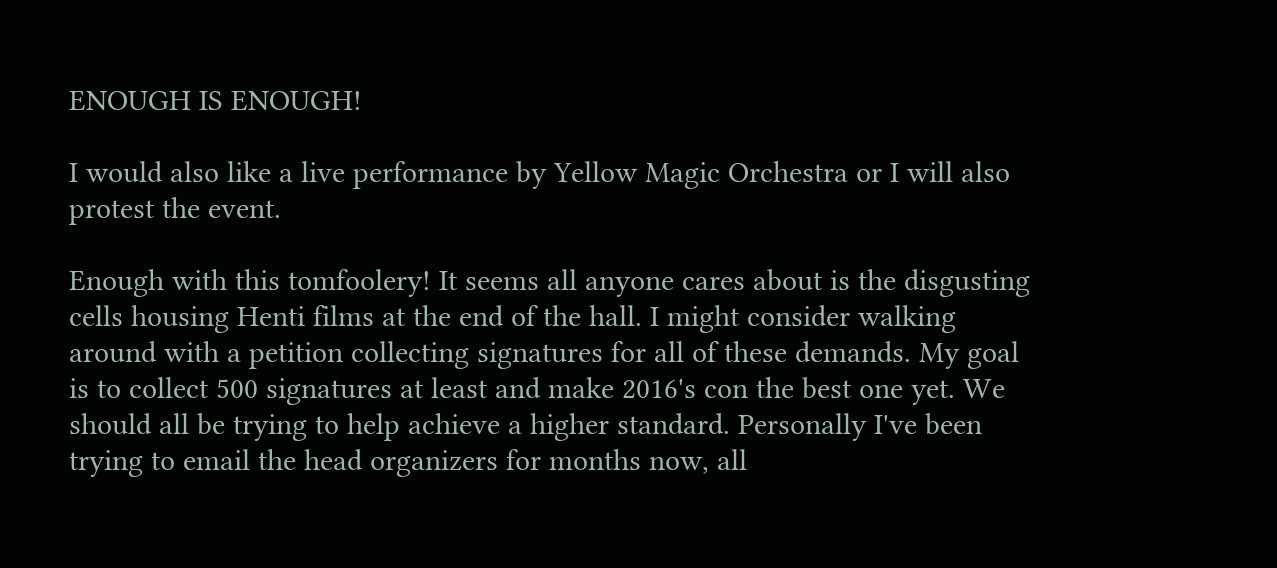ENOUGH IS ENOUGH!

I would also like a live performance by Yellow Magic Orchestra or I will also protest the event.

Enough with this tomfoolery! It seems all anyone cares about is the disgusting cells housing Henti films at the end of the hall. I might consider walking around with a petition collecting signatures for all of these demands. My goal is to collect 500 signatures at least and make 2016's con the best one yet. We should all be trying to help achieve a higher standard. Personally I've been trying to email the head organizers for months now, all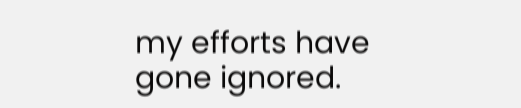my efforts have gone ignored.